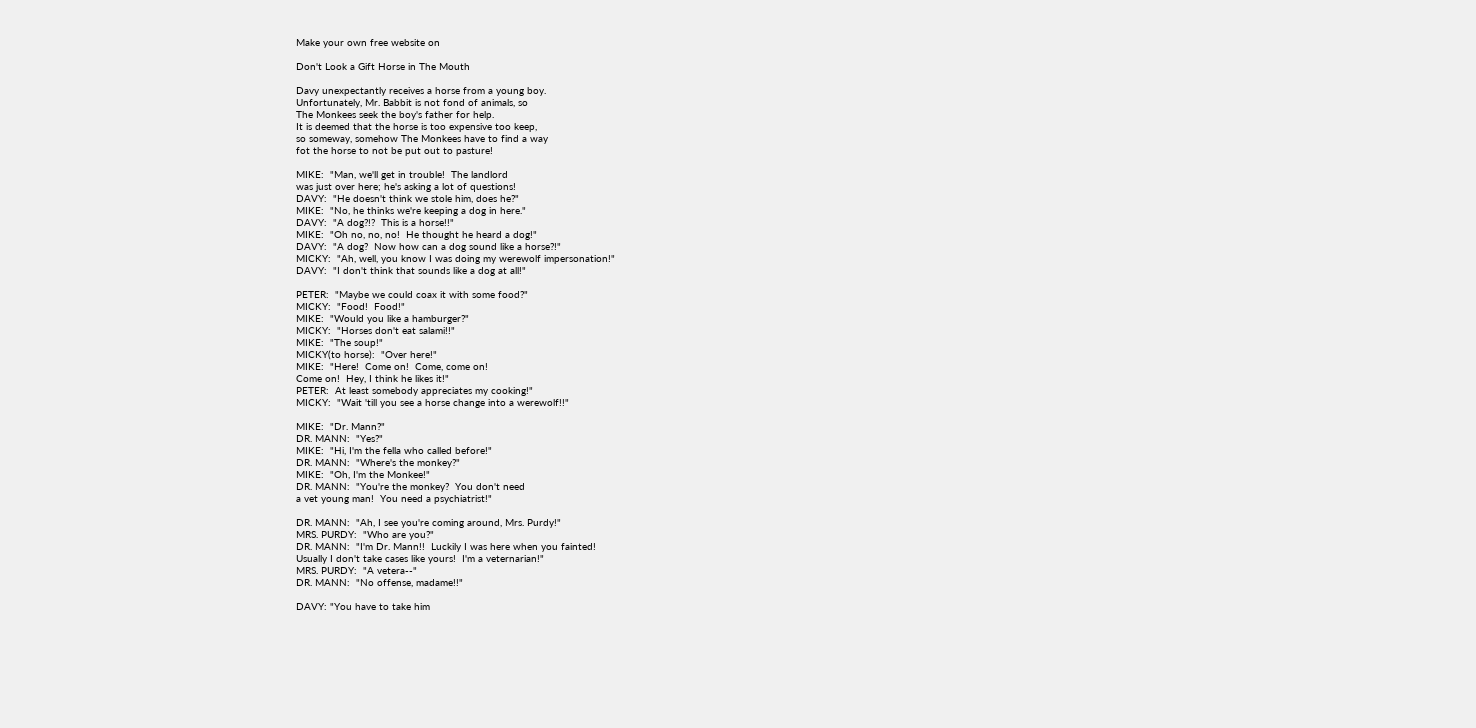Make your own free website on

Don't Look a Gift Horse in The Mouth

Davy unexpectantly receives a horse from a young boy.
Unfortunately, Mr. Babbit is not fond of animals, so
The Monkees seek the boy's father for help.
It is deemed that the horse is too expensive too keep,
so someway, somehow The Monkees have to find a way
fot the horse to not be put out to pasture!

MIKE:  "Man, we'll get in trouble!  The landlord
was just over here; he's asking a lot of questions!
DAVY:  "He doesn't think we stole him, does he?"
MIKE:  "No, he thinks we're keeping a dog in here."
DAVY:  "A dog?!?  This is a horse!!"
MIKE:  "Oh no, no, no!  He thought he heard a dog!"
DAVY:  "A dog?  Now how can a dog sound like a horse?!"
MICKY:  "Ah, well, you know I was doing my werewolf impersonation!"
DAVY:  "I don't think that sounds like a dog at all!"

PETER:  "Maybe we could coax it with some food?"
MICKY:  "Food!  Food!"
MIKE:  "Would you like a hamburger?"
MICKY:  "Horses don't eat salami!!"
MIKE:  "The soup!"
MICKY(to horse):  "Over here!"
MIKE:  "Here!  Come on!  Come, come on!
Come on!  Hey, I think he likes it!"
PETER:  At least somebody appreciates my cooking!"
MICKY:  "Wait 'till you see a horse change into a werewolf!!"

MIKE:  "Dr. Mann?"
DR. MANN:  "Yes?"
MIKE:  "Hi, I'm the fella who called before!"
DR. MANN:  "Where's the monkey?"
MIKE:  "Oh, I'm the Monkee!"
DR. MANN:  "You're the monkey?  You don't need
a vet young man!  You need a psychiatrist!"

DR. MANN:  "Ah, I see you're coming around, Mrs. Purdy!"
MRS. PURDY:  "Who are you?"
DR. MANN:  "I'm Dr. Mann!!  Luckily I was here when you fainted!
Usually I don't take cases like yours!  I'm a veternarian!"
MRS. PURDY:  "A vetera--"
DR. MANN:  "No offense, madame!!"

DAVY: "You have to take him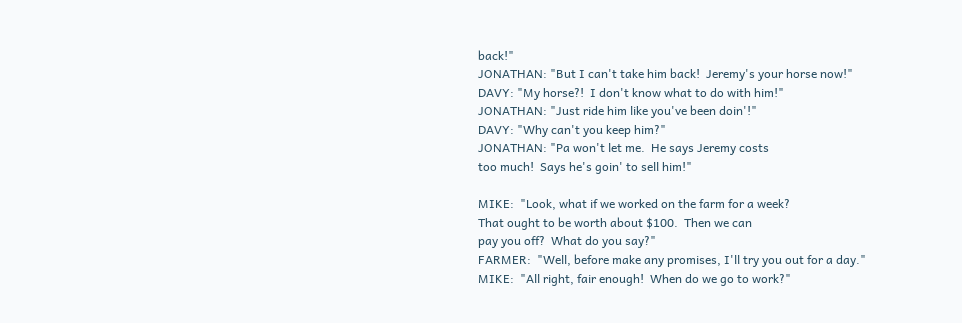back!"
JONATHAN: "But I can't take him back!  Jeremy's your horse now!"
DAVY: "My horse?!  I don't know what to do with him!"
JONATHAN: "Just ride him like you've been doin'!"
DAVY: "Why can't you keep him?"
JONATHAN: "Pa won't let me.  He says Jeremy costs
too much!  Says he's goin' to sell him!"

MIKE:  "Look, what if we worked on the farm for a week?
That ought to be worth about $100.  Then we can
pay you off?  What do you say?"
FARMER:  "Well, before make any promises, I'll try you out for a day."
MIKE:  "All right, fair enough!  When do we go to work?"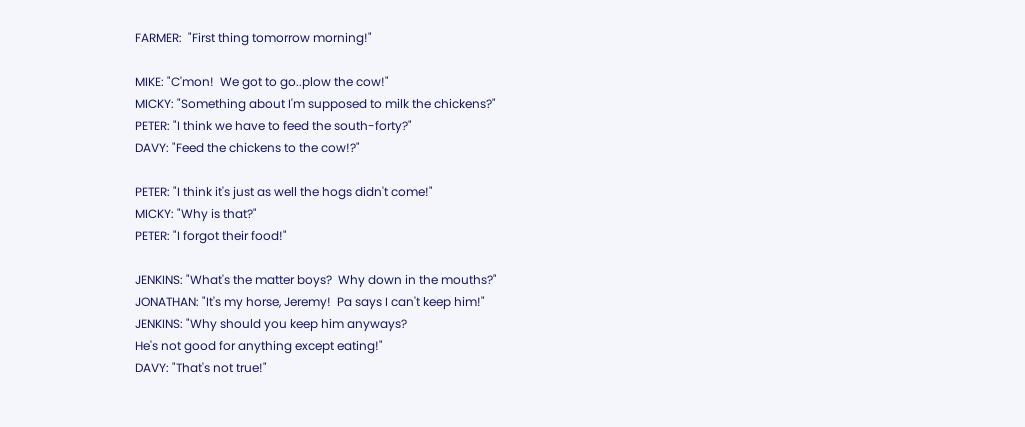FARMER:  "First thing tomorrow morning!"

MIKE: "C'mon!  We got to go..plow the cow!"
MICKY: "Something about I'm supposed to milk the chickens?"
PETER: "I think we have to feed the south-forty?"
DAVY: "Feed the chickens to the cow!?"

PETER: "I think it's just as well the hogs didn't come!"
MICKY: "Why is that?"
PETER: "I forgot their food!"

JENKINS: "What's the matter boys?  Why down in the mouths?"
JONATHAN: "It's my horse, Jeremy!  Pa says I can't keep him!"
JENKINS: "Why should you keep him anyways?
He's not good for anything except eating!"
DAVY: "That's not true!"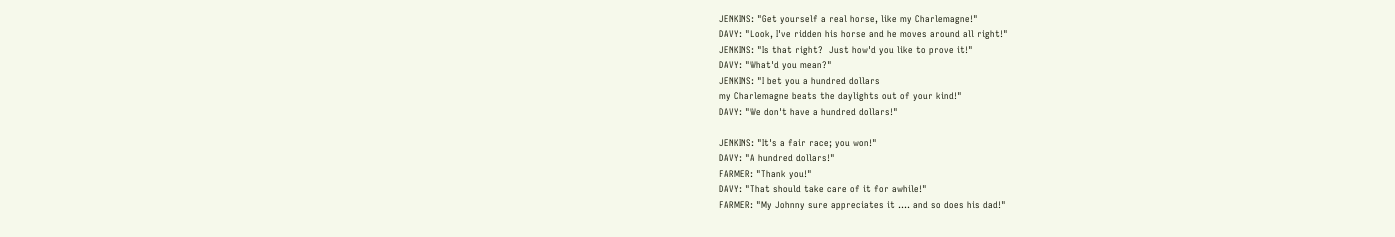JENKINS: "Get yourself a real horse, like my Charlemagne!"
DAVY: "Look, I've ridden his horse and he moves around all right!"
JENKINS: "Is that right?  Just how'd you like to prove it!"
DAVY: "What'd you mean?"
JENKINS: "I bet you a hundred dollars
my Charlemagne beats the daylights out of your kind!"
DAVY: "We don't have a hundred dollars!"

JENKINS: "It's a fair race; you won!"
DAVY: "A hundred dollars!"
FARMER: "Thank you!"
DAVY: "That should take care of it for awhile!"
FARMER: "My Johnny sure appreciates it .... and so does his dad!"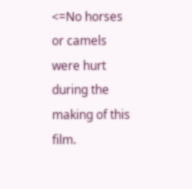<=No horses or camels were hurt during the making of this film.